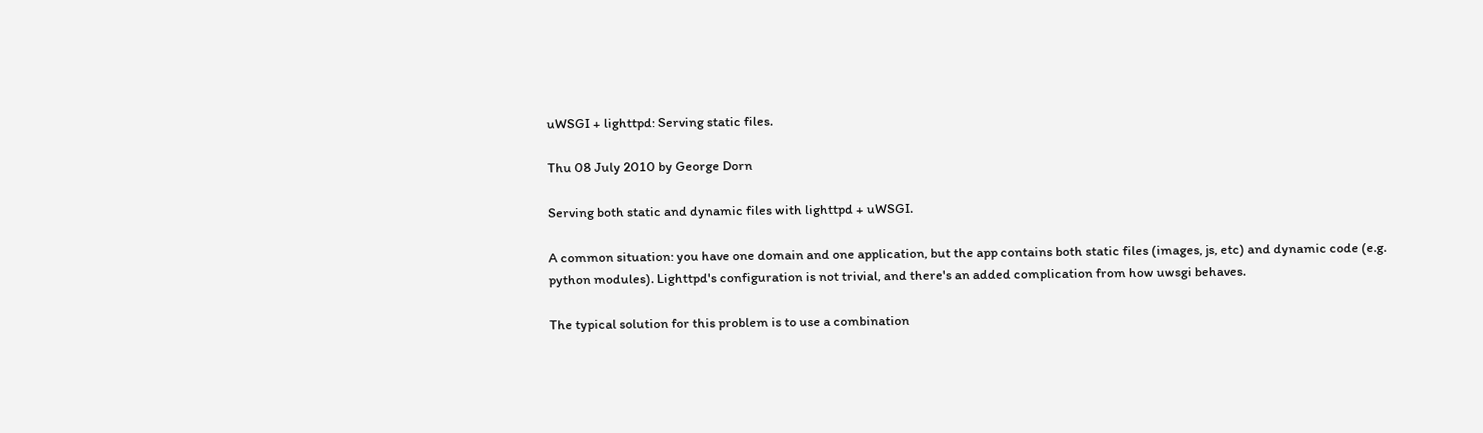uWSGI + lighttpd: Serving static files.

Thu 08 July 2010 by George Dorn

Serving both static and dynamic files with lighttpd + uWSGI.

A common situation: you have one domain and one application, but the app contains both static files (images, js, etc) and dynamic code (e.g. python modules). Lighttpd's configuration is not trivial, and there's an added complication from how uwsgi behaves.

The typical solution for this problem is to use a combination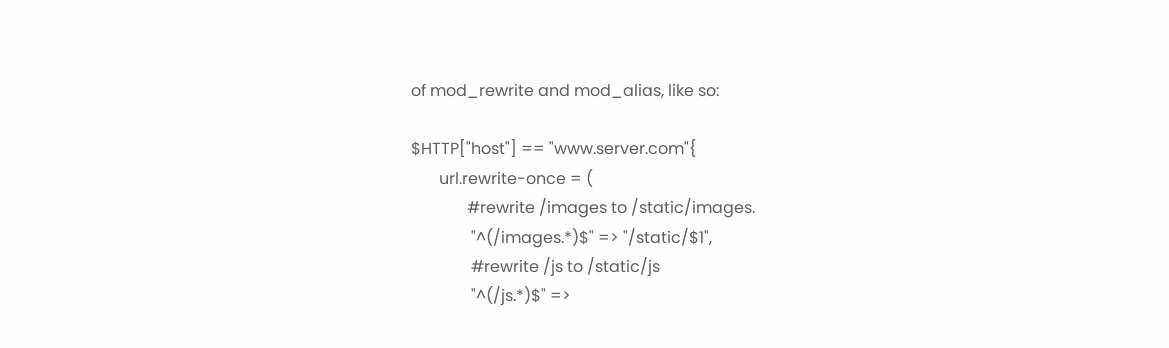of mod_rewrite and mod_alias, like so:

$HTTP["host"] == "www.server.com"{
       url.rewrite-once = (
              #rewrite /images to /static/images.
               "^(/images.*)$" => "/static/$1",
               #rewrite /js to /static/js
               "^(/js.*)$" =>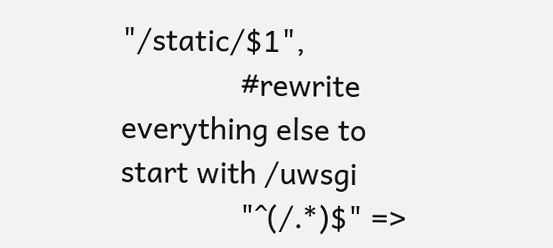"/static/$1",
               #rewrite everything else to start with /uwsgi
               "^(/.*)$" =>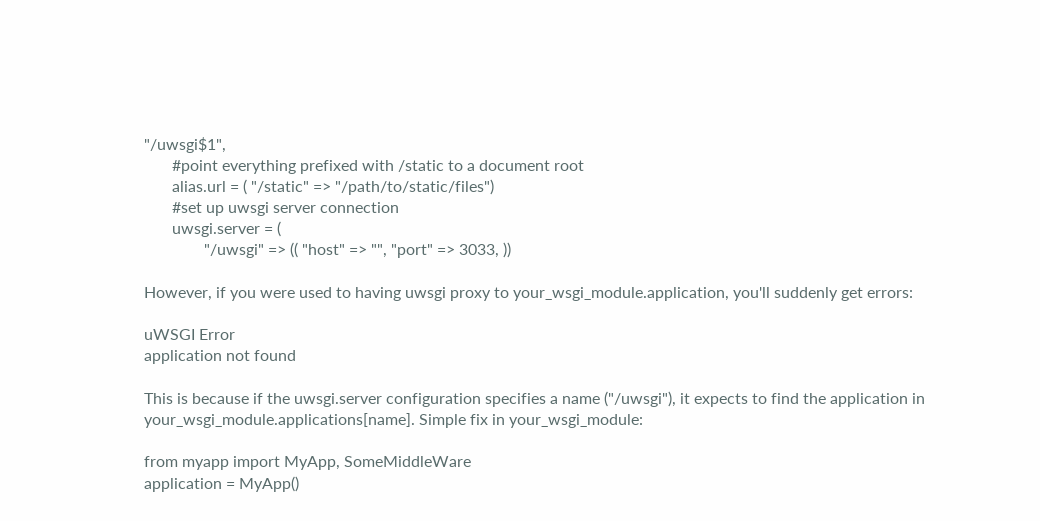"/uwsgi$1",
       #point everything prefixed with /static to a document root
       alias.url = ( "/static" => "/path/to/static/files")
       #set up uwsgi server connection
       uwsgi.server = (
               "/uwsgi" => (( "host" => "", "port" => 3033, ))

However, if you were used to having uwsgi proxy to your_wsgi_module.application, you'll suddenly get errors:

uWSGI Error
application not found

This is because if the uwsgi.server configuration specifies a name ("/uwsgi"), it expects to find the application in your_wsgi_module.applications[name]. Simple fix in your_wsgi_module:

from myapp import MyApp, SomeMiddleWare
application = MyApp()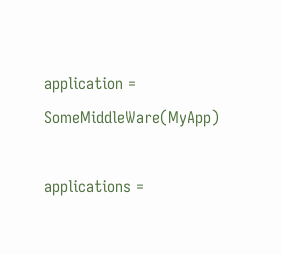application = SomeMiddleWare(MyApp)

applications =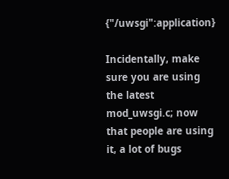{"/uwsgi":application}

Incidentally, make sure you are using the latest mod_uwsgi.c; now that people are using it, a lot of bugs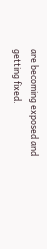are becoming exposed and getting fixed.